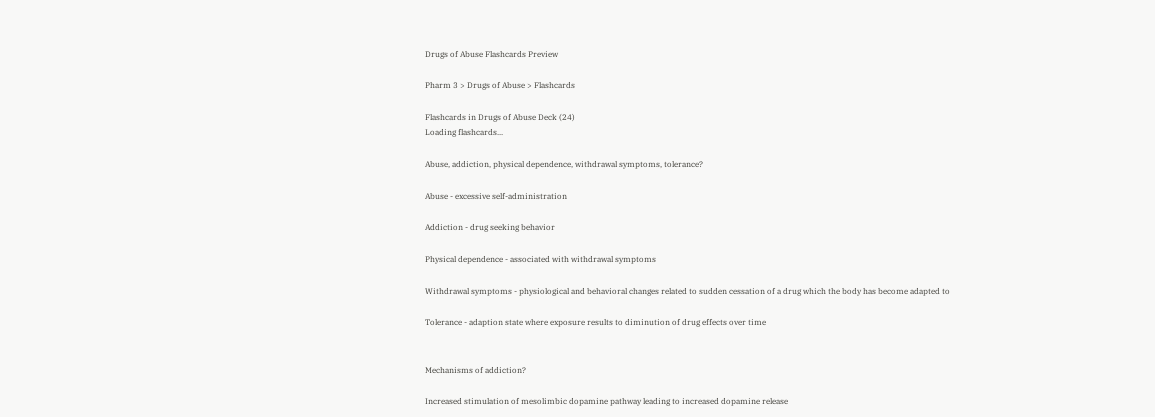Drugs of Abuse Flashcards Preview

Pharm 3 > Drugs of Abuse > Flashcards

Flashcards in Drugs of Abuse Deck (24)
Loading flashcards...

Abuse, addiction, physical dependence, withdrawal symptoms, tolerance?

Abuse - excessive self-administration

Addiction - drug seeking behavior

Physical dependence - associated with withdrawal symptoms

Withdrawal symptoms - physiological and behavioral changes related to sudden cessation of a drug which the body has become adapted to

Tolerance - adaption state where exposure results to diminution of drug effects over time


Mechanisms of addiction?

Increased stimulation of mesolimbic dopamine pathway leading to increased dopamine release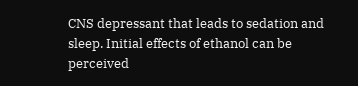CNS depressant that leads to sedation and sleep. Initial effects of ethanol can be perceived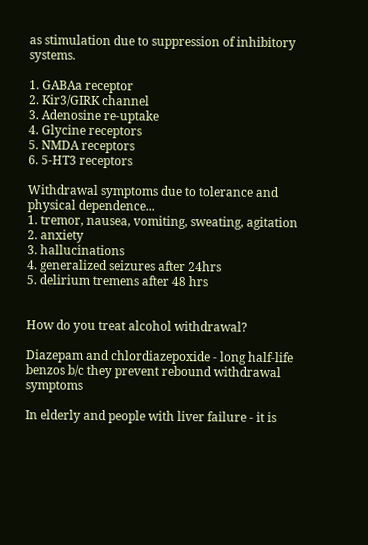as stimulation due to suppression of inhibitory systems.

1. GABAa receptor
2. Kir3/GIRK channel
3. Adenosine re-uptake
4. Glycine receptors
5. NMDA receptors
6. 5-HT3 receptors

Withdrawal symptoms due to tolerance and physical dependence...
1. tremor, nausea, vomiting, sweating, agitation
2. anxiety
3. hallucinations
4. generalized seizures after 24hrs
5. delirium tremens after 48 hrs


How do you treat alcohol withdrawal?

Diazepam and chlordiazepoxide - long half-life benzos b/c they prevent rebound withdrawal symptoms

In elderly and people with liver failure - it is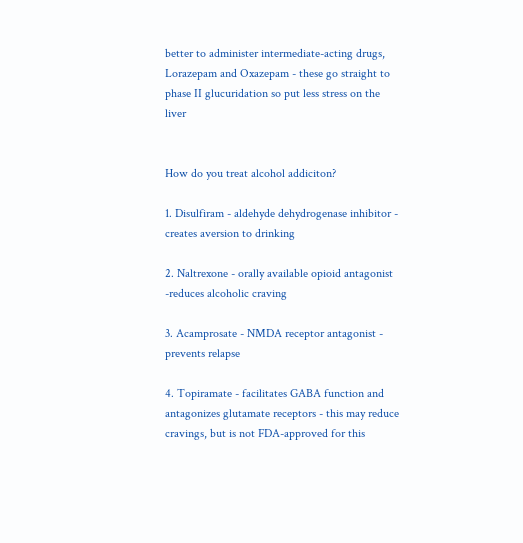better to administer intermediate-acting drugs, Lorazepam and Oxazepam - these go straight to phase II glucuridation so put less stress on the liver


How do you treat alcohol addiciton?

1. Disulfiram - aldehyde dehydrogenase inhibitor - creates aversion to drinking

2. Naltrexone - orally available opioid antagonist -reduces alcoholic craving

3. Acamprosate - NMDA receptor antagonist - prevents relapse

4. Topiramate - facilitates GABA function and antagonizes glutamate receptors - this may reduce cravings, but is not FDA-approved for this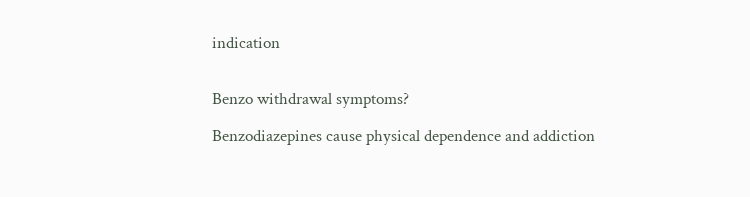indication


Benzo withdrawal symptoms?

Benzodiazepines cause physical dependence and addiction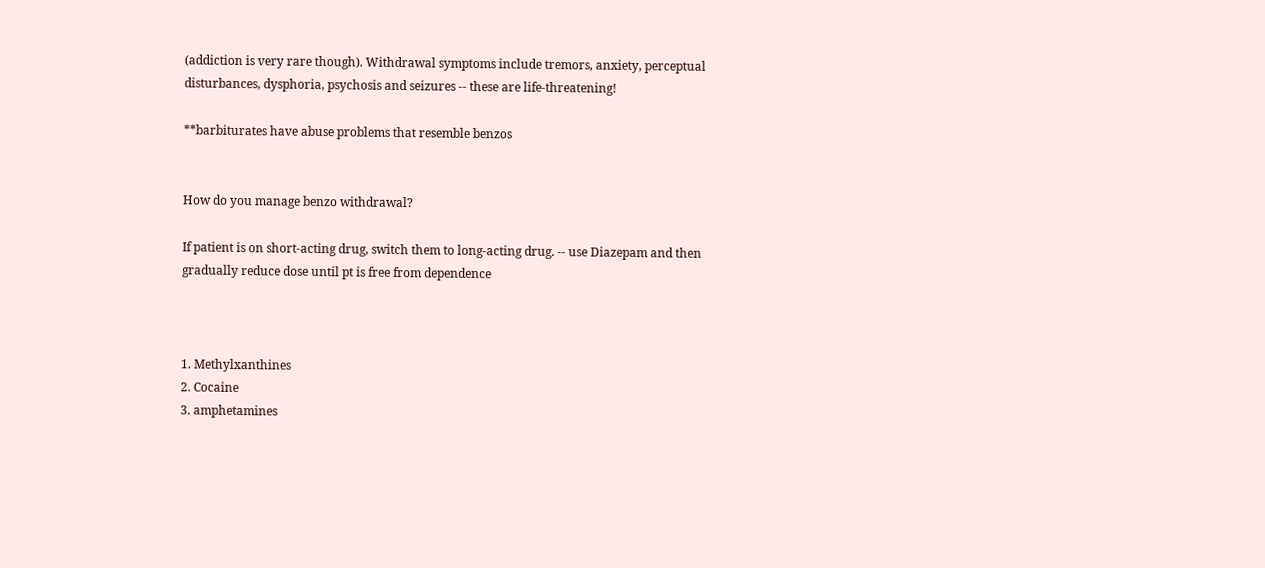(addiction is very rare though). Withdrawal symptoms include tremors, anxiety, perceptual disturbances, dysphoria, psychosis and seizures -- these are life-threatening!

**barbiturates have abuse problems that resemble benzos


How do you manage benzo withdrawal?

If patient is on short-acting drug, switch them to long-acting drug. -- use Diazepam and then gradually reduce dose until pt is free from dependence



1. Methylxanthines
2. Cocaine
3. amphetamines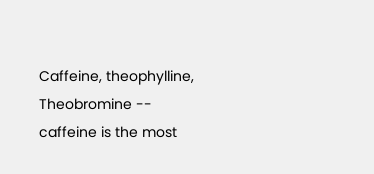Caffeine, theophylline, Theobromine -- caffeine is the most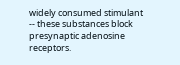widely consumed stimulant -- these substances block presynaptic adenosine receptors.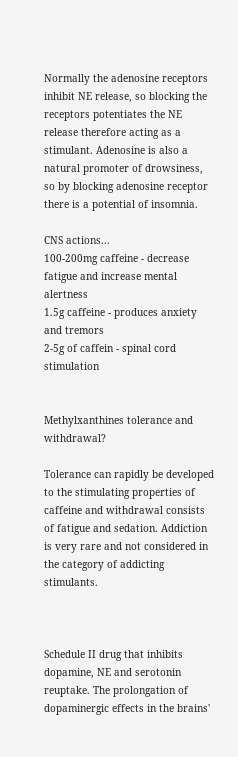Normally the adenosine receptors inhibit NE release, so blocking the receptors potentiates the NE release therefore acting as a stimulant. Adenosine is also a natural promoter of drowsiness, so by blocking adenosine receptor there is a potential of insomnia.

CNS actions...
100-200mg caffeine - decrease fatigue and increase mental alertness
1.5g caffeine - produces anxiety and tremors
2-5g of caffein - spinal cord stimulation


Methylxanthines tolerance and withdrawal?

Tolerance can rapidly be developed to the stimulating properties of caffeine and withdrawal consists of fatigue and sedation. Addiction is very rare and not considered in the category of addicting stimulants.



Schedule II drug that inhibits dopamine, NE and serotonin reuptake. The prolongation of dopaminergic effects in the brains'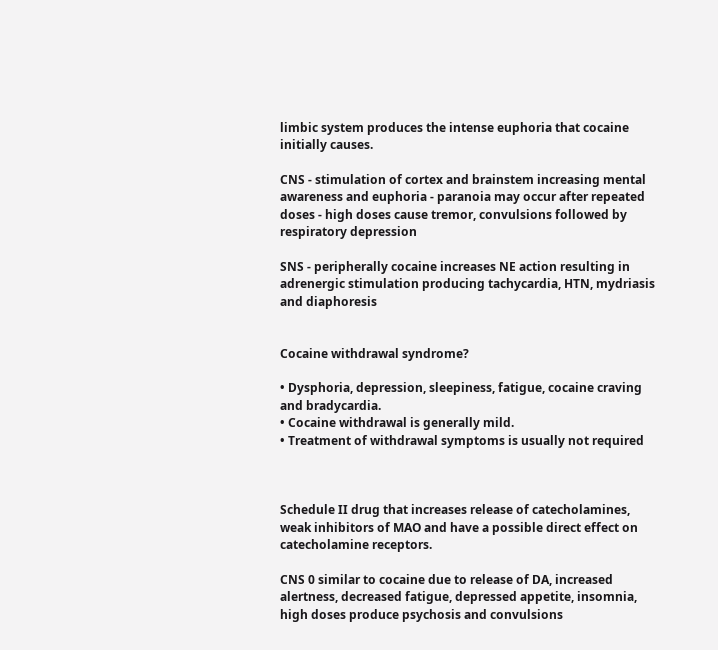limbic system produces the intense euphoria that cocaine initially causes.

CNS - stimulation of cortex and brainstem increasing mental awareness and euphoria - paranoia may occur after repeated doses - high doses cause tremor, convulsions followed by respiratory depression

SNS - peripherally cocaine increases NE action resulting in adrenergic stimulation producing tachycardia, HTN, mydriasis and diaphoresis


Cocaine withdrawal syndrome?

• Dysphoria, depression, sleepiness, fatigue, cocaine craving and bradycardia.
• Cocaine withdrawal is generally mild.
• Treatment of withdrawal symptoms is usually not required



Schedule II drug that increases release of catecholamines, weak inhibitors of MAO and have a possible direct effect on catecholamine receptors.

CNS 0 similar to cocaine due to release of DA, increased alertness, decreased fatigue, depressed appetite, insomnia, high doses produce psychosis and convulsions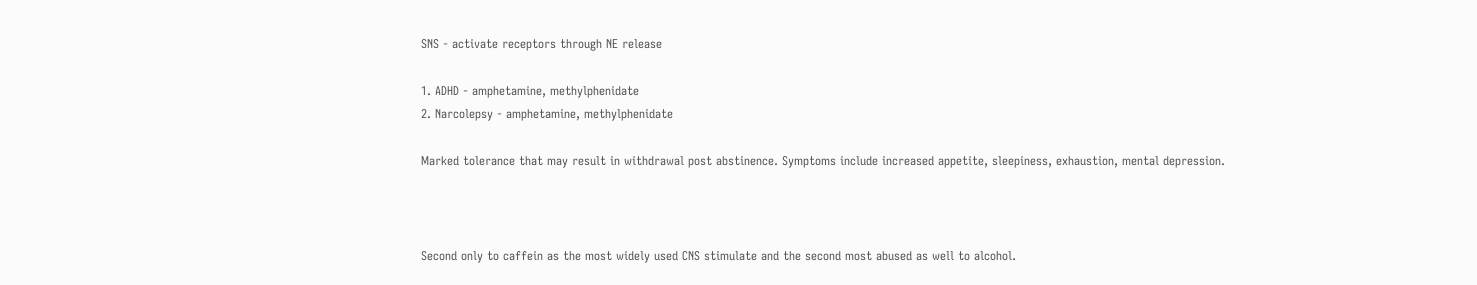SNS - activate receptors through NE release

1. ADHD - amphetamine, methylphenidate
2. Narcolepsy - amphetamine, methylphenidate

Marked tolerance that may result in withdrawal post abstinence. Symptoms include increased appetite, sleepiness, exhaustion, mental depression.



Second only to caffein as the most widely used CNS stimulate and the second most abused as well to alcohol.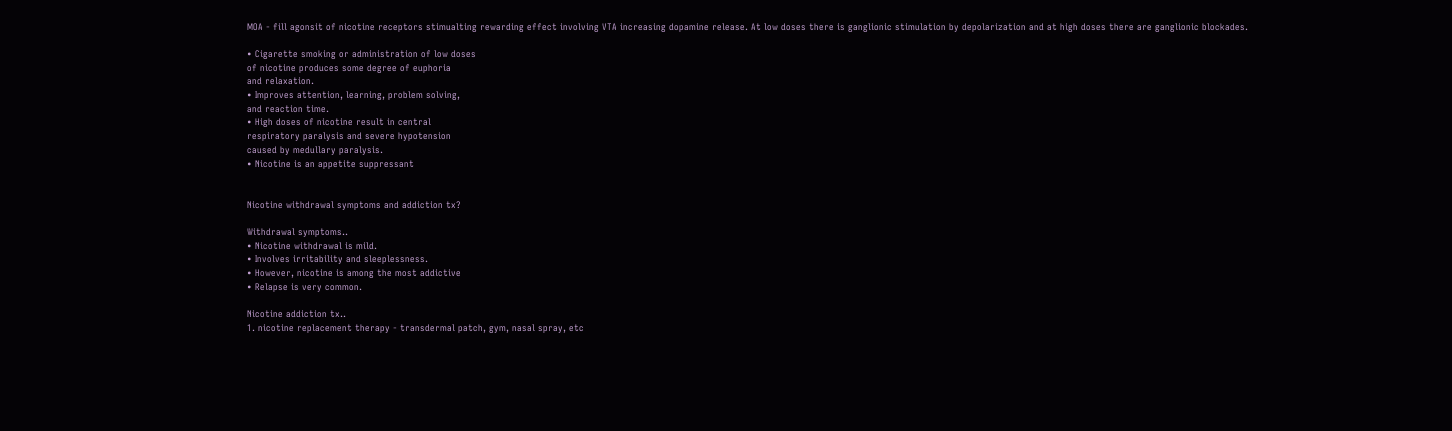MOA - fill agonsit of nicotine receptors stimualting rewarding effect involving VTA increasing dopamine release. At low doses there is ganglionic stimulation by depolarization and at high doses there are ganglionic blockades.

• Cigarette smoking or administration of low doses
of nicotine produces some degree of euphoria
and relaxation.
• Improves attention, learning, problem solving,
and reaction time.
• High doses of nicotine result in central
respiratory paralysis and severe hypotension
caused by medullary paralysis.
• Nicotine is an appetite suppressant


Nicotine withdrawal symptoms and addiction tx?

Withdrawal symptoms..
• Nicotine withdrawal is mild.
• Involves irritability and sleeplessness.
• However, nicotine is among the most addictive
• Relapse is very common.

Nicotine addiction tx..
1. nicotine replacement therapy - transdermal patch, gym, nasal spray, etc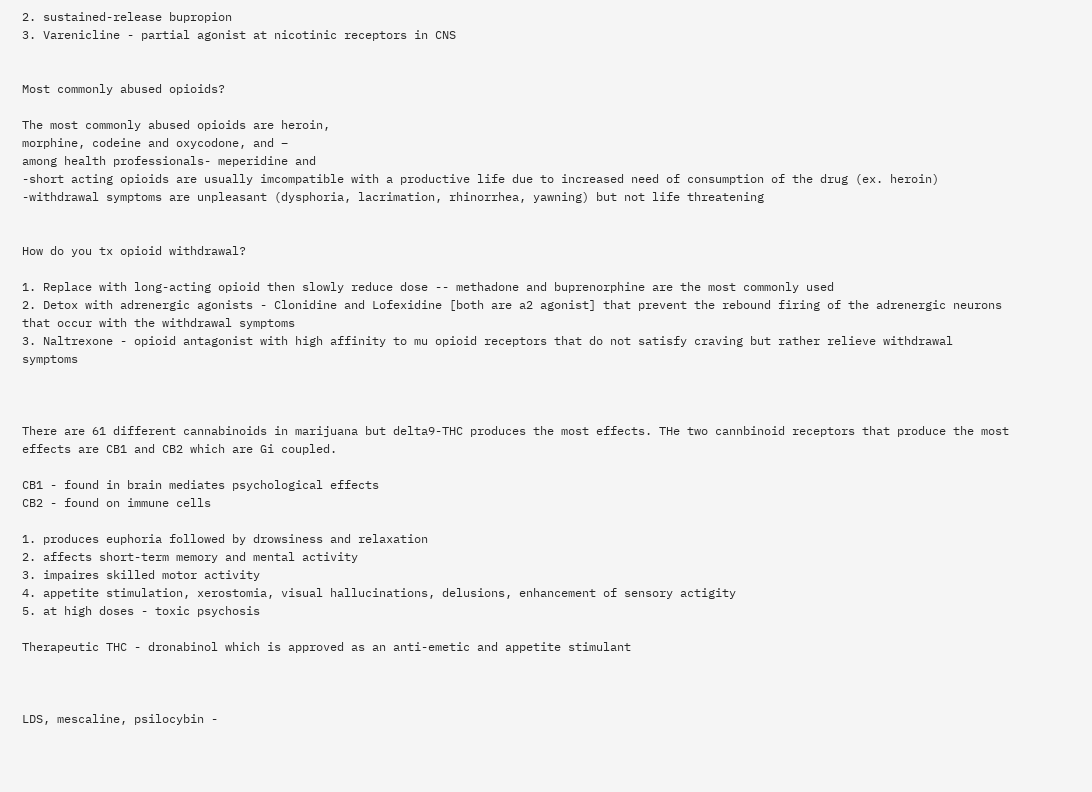2. sustained-release bupropion
3. Varenicline - partial agonist at nicotinic receptors in CNS


Most commonly abused opioids?

The most commonly abused opioids are heroin,
morphine, codeine and oxycodone, and –
among health professionals- meperidine and
-short acting opioids are usually imcompatible with a productive life due to increased need of consumption of the drug (ex. heroin)
-withdrawal symptoms are unpleasant (dysphoria, lacrimation, rhinorrhea, yawning) but not life threatening


How do you tx opioid withdrawal?

1. Replace with long-acting opioid then slowly reduce dose -- methadone and buprenorphine are the most commonly used
2. Detox with adrenergic agonists - Clonidine and Lofexidine [both are a2 agonist] that prevent the rebound firing of the adrenergic neurons that occur with the withdrawal symptoms
3. Naltrexone - opioid antagonist with high affinity to mu opioid receptors that do not satisfy craving but rather relieve withdrawal symptoms



There are 61 different cannabinoids in marijuana but delta9-THC produces the most effects. THe two cannbinoid receptors that produce the most effects are CB1 and CB2 which are Gi coupled.

CB1 - found in brain mediates psychological effects
CB2 - found on immune cells

1. produces euphoria followed by drowsiness and relaxation
2. affects short-term memory and mental activity
3. impaires skilled motor activity
4. appetite stimulation, xerostomia, visual hallucinations, delusions, enhancement of sensory actigity
5. at high doses - toxic psychosis

Therapeutic THC - dronabinol which is approved as an anti-emetic and appetite stimulant



LDS, mescaline, psilocybin -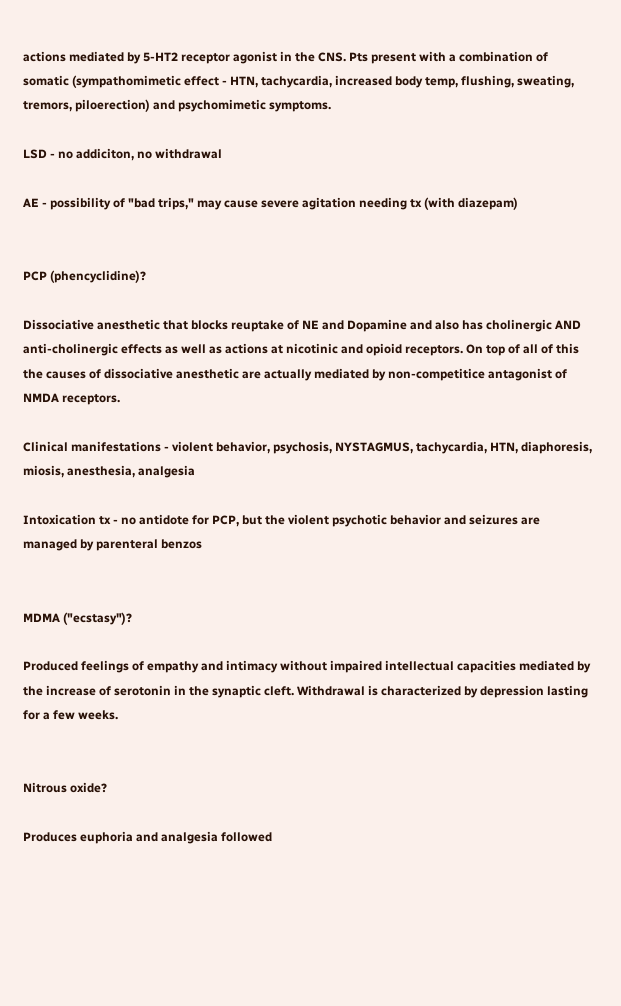actions mediated by 5-HT2 receptor agonist in the CNS. Pts present with a combination of somatic (sympathomimetic effect - HTN, tachycardia, increased body temp, flushing, sweating, tremors, piloerection) and psychomimetic symptoms.

LSD - no addiciton, no withdrawal

AE - possibility of "bad trips," may cause severe agitation needing tx (with diazepam)


PCP (phencyclidine)?

Dissociative anesthetic that blocks reuptake of NE and Dopamine and also has cholinergic AND anti-cholinergic effects as well as actions at nicotinic and opioid receptors. On top of all of this the causes of dissociative anesthetic are actually mediated by non-competitice antagonist of NMDA receptors.

Clinical manifestations - violent behavior, psychosis, NYSTAGMUS, tachycardia, HTN, diaphoresis, miosis, anesthesia, analgesia

Intoxication tx - no antidote for PCP, but the violent psychotic behavior and seizures are managed by parenteral benzos


MDMA ("ecstasy")?

Produced feelings of empathy and intimacy without impaired intellectual capacities mediated by the increase of serotonin in the synaptic cleft. Withdrawal is characterized by depression lasting for a few weeks.


Nitrous oxide?

Produces euphoria and analgesia followed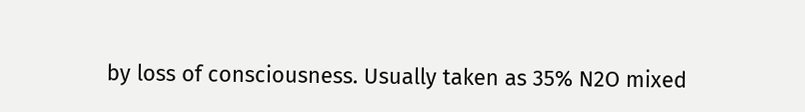by loss of consciousness. Usually taken as 35% N2O mixed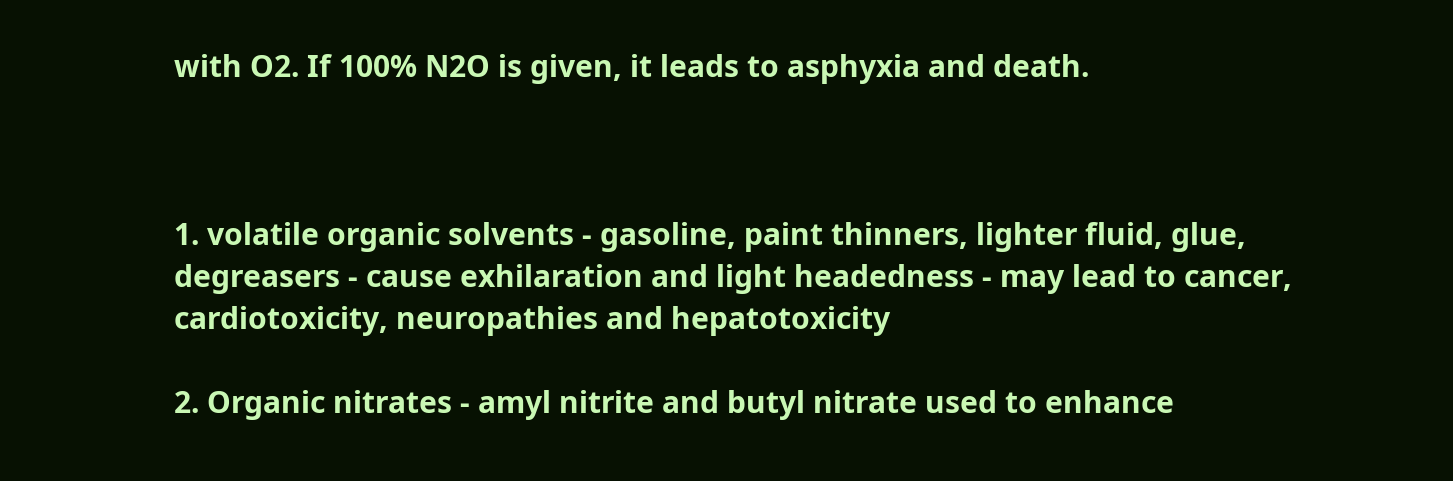with O2. If 100% N2O is given, it leads to asphyxia and death.



1. volatile organic solvents - gasoline, paint thinners, lighter fluid, glue, degreasers - cause exhilaration and light headedness - may lead to cancer, cardiotoxicity, neuropathies and hepatotoxicity

2. Organic nitrates - amyl nitrite and butyl nitrate used to enhance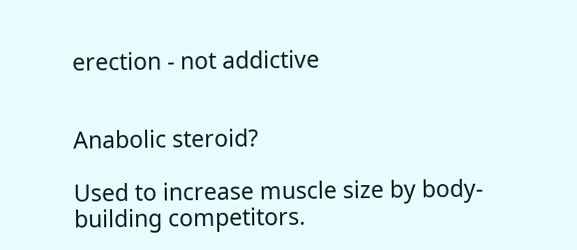erection - not addictive


Anabolic steroid?

Used to increase muscle size by body-building competitors.